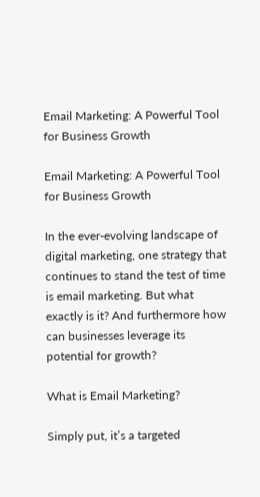Email Marketing: A Powerful Tool for Business Growth

Email Marketing: A Powerful Tool for Business Growth

In the ever-evolving landscape of digital marketing, one strategy that continues to stand the test of time is email marketing. But what exactly is it? And furthermore how can businesses leverage its potential for growth?

What is Email Marketing?

Simply put, it’s a targeted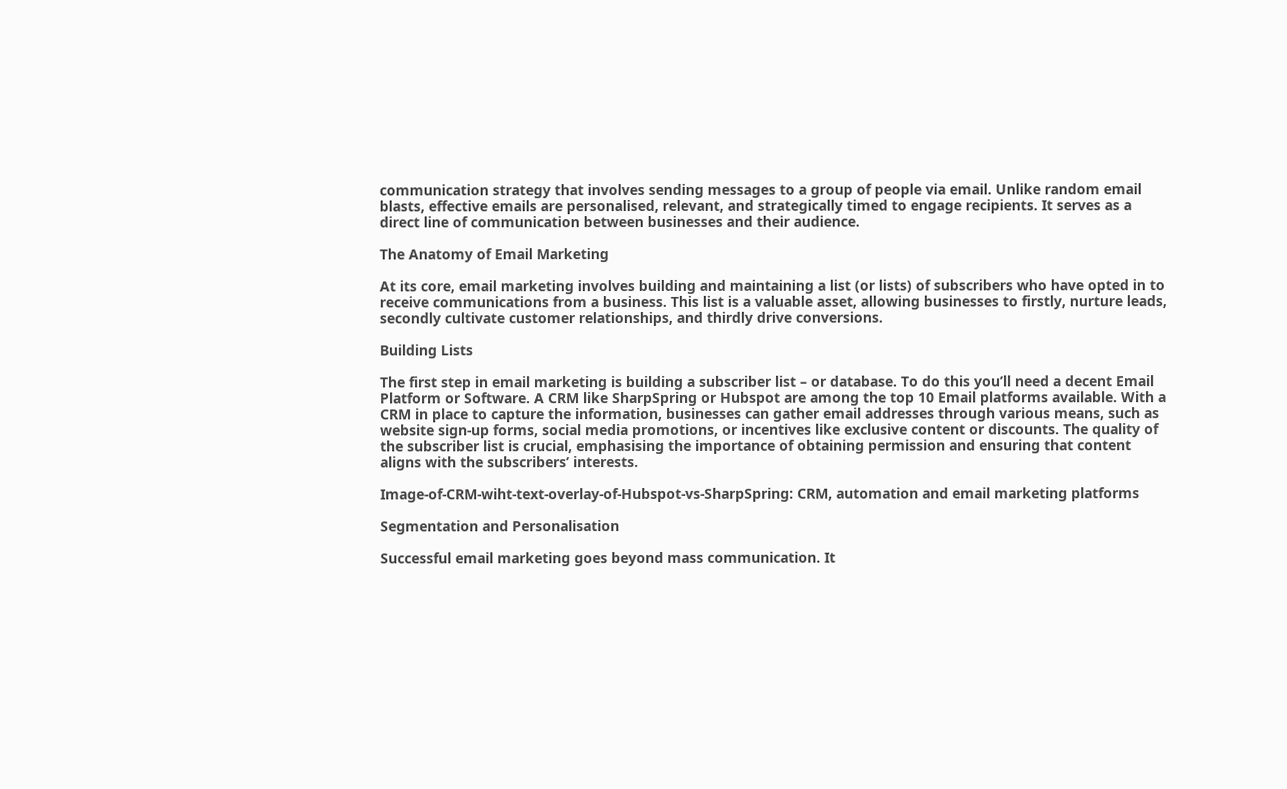communication strategy that involves sending messages to a group of people via email. Unlike random email blasts, effective emails are personalised, relevant, and strategically timed to engage recipients. It serves as a direct line of communication between businesses and their audience.

The Anatomy of Email Marketing

At its core, email marketing involves building and maintaining a list (or lists) of subscribers who have opted in to receive communications from a business. This list is a valuable asset, allowing businesses to firstly, nurture leads, secondly cultivate customer relationships, and thirdly drive conversions.

Building Lists

The first step in email marketing is building a subscriber list – or database. To do this you’ll need a decent Email Platform or Software. A CRM like SharpSpring or Hubspot are among the top 10 Email platforms available. With a CRM in place to capture the information, businesses can gather email addresses through various means, such as website sign-up forms, social media promotions, or incentives like exclusive content or discounts. The quality of the subscriber list is crucial, emphasising the importance of obtaining permission and ensuring that content aligns with the subscribers’ interests.

Image-of-CRM-wiht-text-overlay-of-Hubspot-vs-SharpSpring: CRM, automation and email marketing platforms

Segmentation and Personalisation

Successful email marketing goes beyond mass communication. It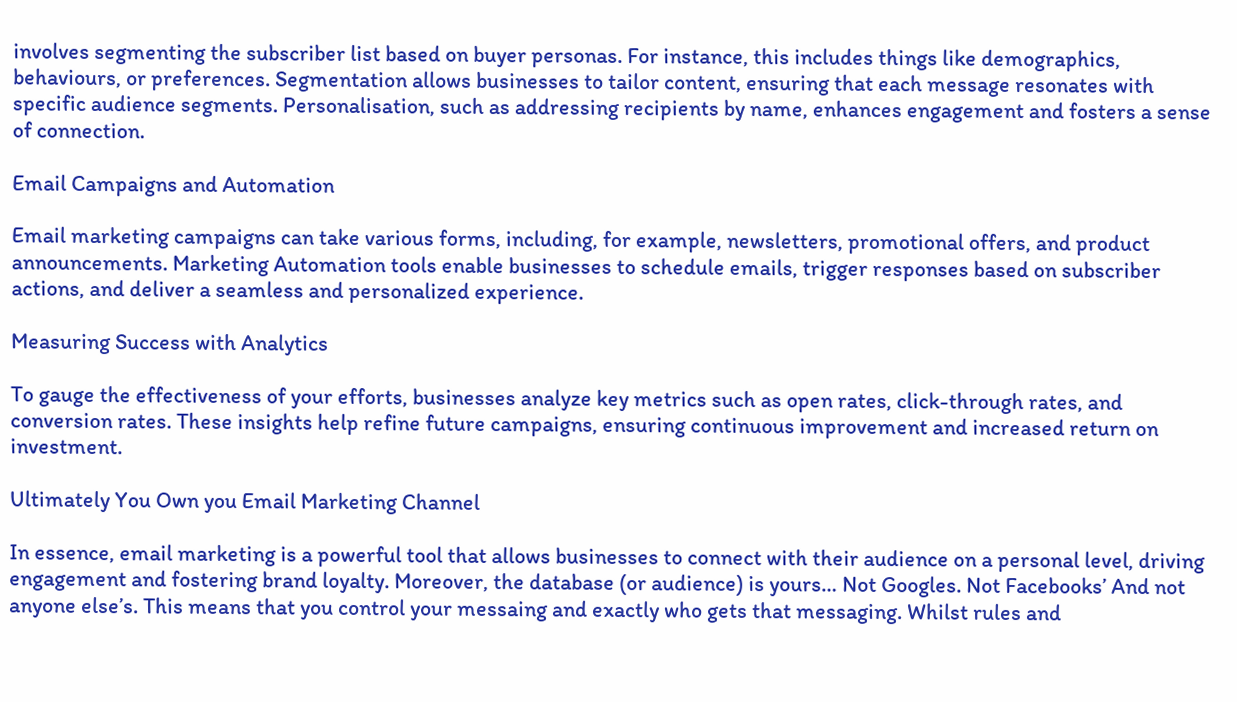involves segmenting the subscriber list based on buyer personas. For instance, this includes things like demographics, behaviours, or preferences. Segmentation allows businesses to tailor content, ensuring that each message resonates with specific audience segments. Personalisation, such as addressing recipients by name, enhances engagement and fosters a sense of connection.

Email Campaigns and Automation

Email marketing campaigns can take various forms, including, for example, newsletters, promotional offers, and product announcements. Marketing Automation tools enable businesses to schedule emails, trigger responses based on subscriber actions, and deliver a seamless and personalized experience.

Measuring Success with Analytics

To gauge the effectiveness of your efforts, businesses analyze key metrics such as open rates, click-through rates, and conversion rates. These insights help refine future campaigns, ensuring continuous improvement and increased return on investment.

Ultimately You Own you Email Marketing Channel

In essence, email marketing is a powerful tool that allows businesses to connect with their audience on a personal level, driving engagement and fostering brand loyalty. Moreover, the database (or audience) is yours… Not Googles. Not Facebooks’ And not anyone else’s. This means that you control your messaing and exactly who gets that messaging. Whilst rules and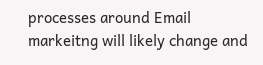processes around Email markeitng will likely change and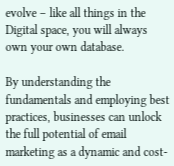evolve – like all things in the Digital space, you will always own your own database.

By understanding the fundamentals and employing best practices, businesses can unlock the full potential of email marketing as a dynamic and cost-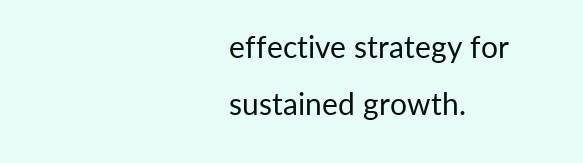effective strategy for sustained growth.